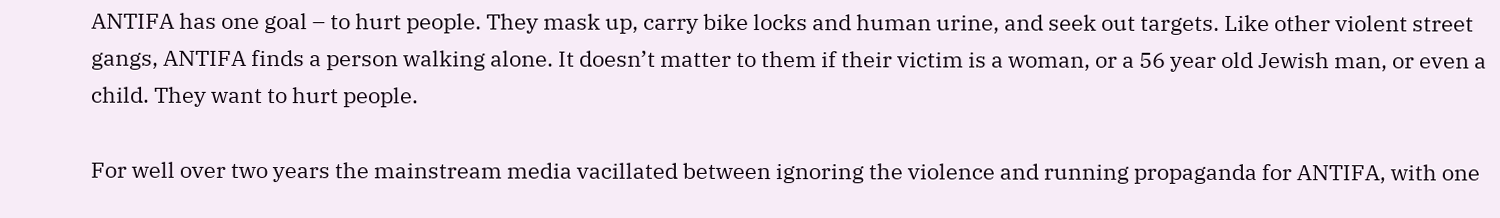ANTIFA has one goal – to hurt people. They mask up, carry bike locks and human urine, and seek out targets. Like other violent street gangs, ANTIFA finds a person walking alone. It doesn’t matter to them if their victim is a woman, or a 56 year old Jewish man, or even a child. They want to hurt people.

For well over two years the mainstream media vacillated between ignoring the violence and running propaganda for ANTIFA, with one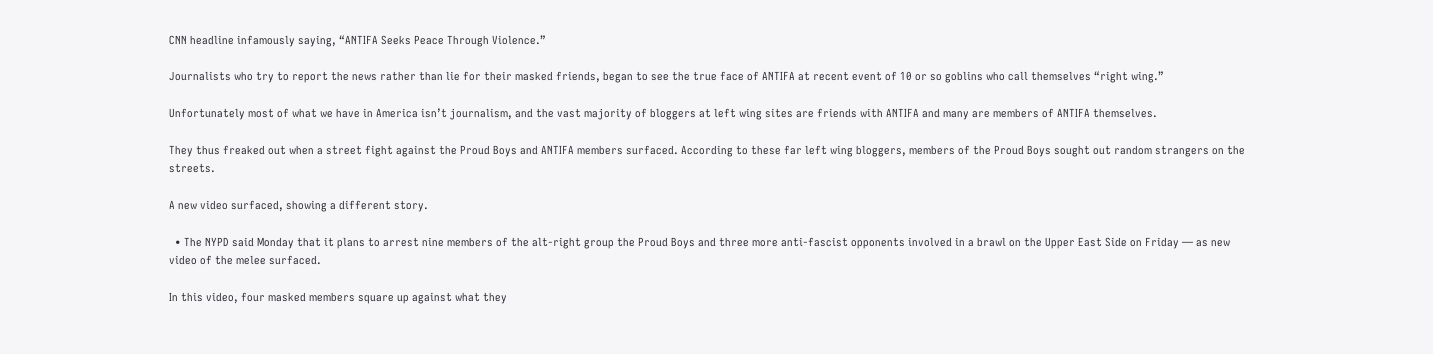CNN headline infamously saying, “ANTIFA Seeks Peace Through Violence.”

Journalists who try to report the news rather than lie for their masked friends, began to see the true face of ANTIFA at recent event of 10 or so goblins who call themselves “right wing.”

Unfortunately most of what we have in America isn’t journalism, and the vast majority of bloggers at left wing sites are friends with ANTIFA and many are members of ANTIFA themselves.

They thus freaked out when a street fight against the Proud Boys and ANTIFA members surfaced. According to these far left wing bloggers, members of the Proud Boys sought out random strangers on the streets.

A new video surfaced, showing a different story.

  • The NYPD said Monday that it plans to arrest nine members of the alt-right group the Proud Boys and three more anti-fascist opponents involved in a brawl on the Upper East Side on Friday — as new video of the melee surfaced.

In this video, four masked members square up against what they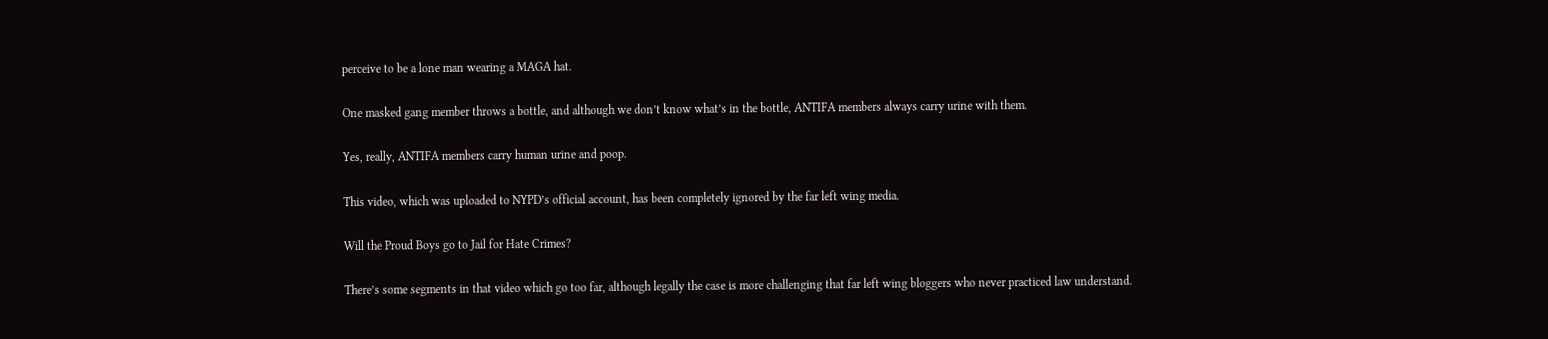perceive to be a lone man wearing a MAGA hat.

One masked gang member throws a bottle, and although we don’t know what’s in the bottle, ANTIFA members always carry urine with them.

Yes, really, ANTIFA members carry human urine and poop.

This video, which was uploaded to NYPD’s official account, has been completely ignored by the far left wing media.

Will the Proud Boys go to Jail for Hate Crimes?

There’s some segments in that video which go too far, although legally the case is more challenging that far left wing bloggers who never practiced law understand.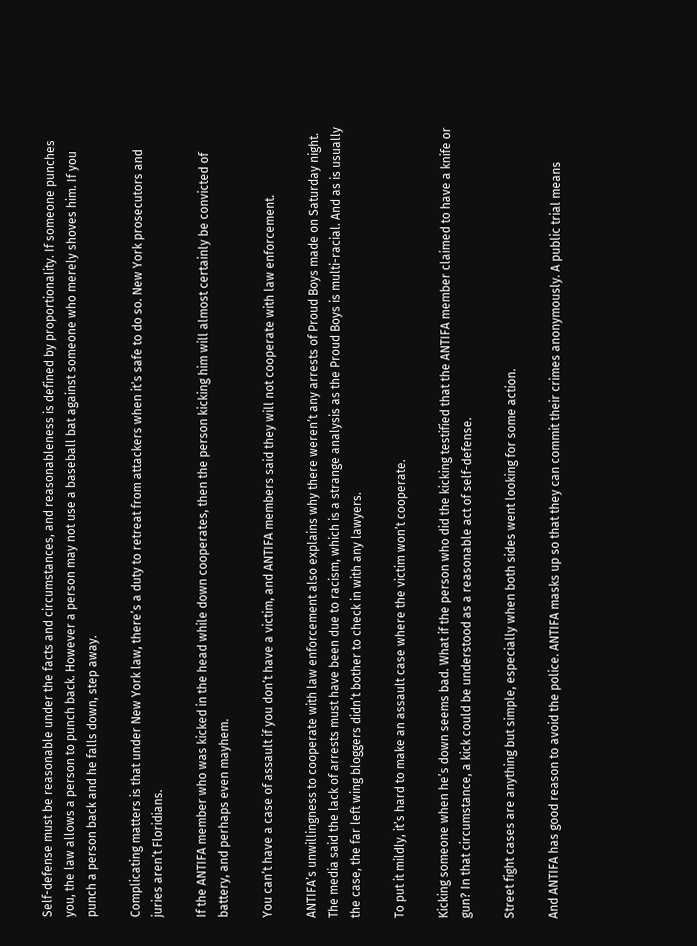Self-defense must be reasonable under the facts and circumstances, and reasonableness is defined by proportionality. If someone punches you, the law allows a person to punch back. However a person may not use a baseball bat against someone who merely shoves him. If you punch a person back and he falls down, step away.

Complicating matters is that under New York law, there’s a duty to retreat from attackers when it’s safe to do so. New York prosecutors and juries aren’t Floridians.

If the ANTIFA member who was kicked in the head while down cooperates, then the person kicking him will almost certainly be convicted of battery, and perhaps even mayhem.

You can’t have a case of assault if you don’t have a victim, and ANTIFA members said they will not cooperate with law enforcement.

ANTIFA’s unwillingness to cooperate with law enforcement also explains why there weren’t any arrests of Proud Boys made on Saturday night. The media said the lack of arrests must have been due to racism, which is a strange analysis as the Proud Boys is multi-racial. And as is usually the case, the far left wing bloggers didn’t bother to check in with any lawyers.

To put it mildly, it’s hard to make an assault case where the victim won’t cooperate.

Kicking someone when he’s down seems bad. What if the person who did the kicking testified that the ANTIFA member claimed to have a knife or gun? In that circumstance, a kick could be understood as a reasonable act of self-defense.

Street fight cases are anything but simple, especially when both sides went looking for some action.

And ANTIFA has good reason to avoid the police. ANTIFA masks up so that they can commit their crimes anonymously. A public trial means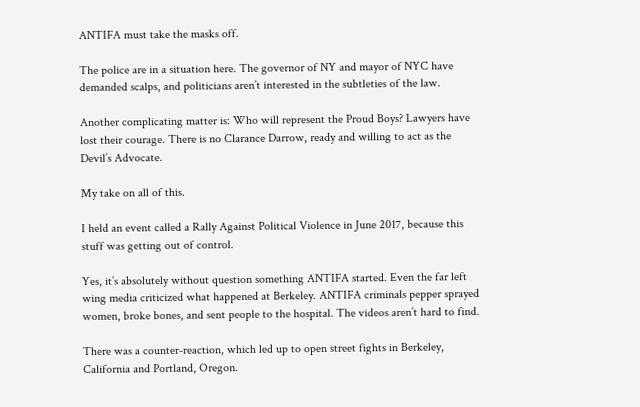ANTIFA must take the masks off.

The police are in a situation here. The governor of NY and mayor of NYC have demanded scalps, and politicians aren’t interested in the subtleties of the law.

Another complicating matter is: Who will represent the Proud Boys? Lawyers have lost their courage. There is no Clarance Darrow, ready and willing to act as the Devil’s Advocate.

My take on all of this.

I held an event called a Rally Against Political Violence in June 2017, because this stuff was getting out of control.

Yes, it’s absolutely without question something ANTIFA started. Even the far left wing media criticized what happened at Berkeley. ANTIFA criminals pepper sprayed women, broke bones, and sent people to the hospital. The videos aren’t hard to find.

There was a counter-reaction, which led up to open street fights in Berkeley, California and Portland, Oregon.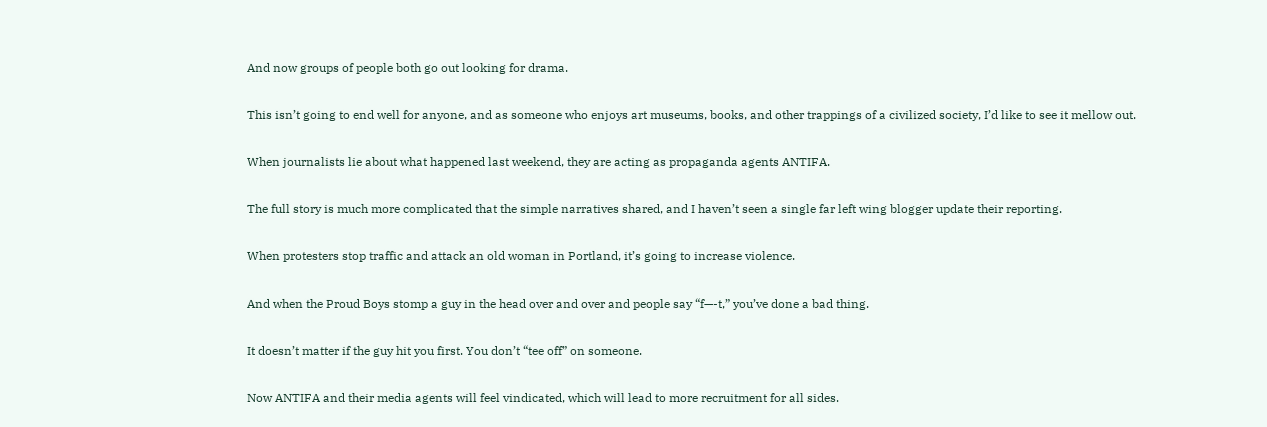And now groups of people both go out looking for drama.

This isn’t going to end well for anyone, and as someone who enjoys art museums, books, and other trappings of a civilized society, I’d like to see it mellow out.

When journalists lie about what happened last weekend, they are acting as propaganda agents ANTIFA.

The full story is much more complicated that the simple narratives shared, and I haven’t seen a single far left wing blogger update their reporting.

When protesters stop traffic and attack an old woman in Portland, it’s going to increase violence.

And when the Proud Boys stomp a guy in the head over and over and people say “f—-t,” you’ve done a bad thing.

It doesn’t matter if the guy hit you first. You don’t “tee off” on someone.

Now ANTIFA and their media agents will feel vindicated, which will lead to more recruitment for all sides.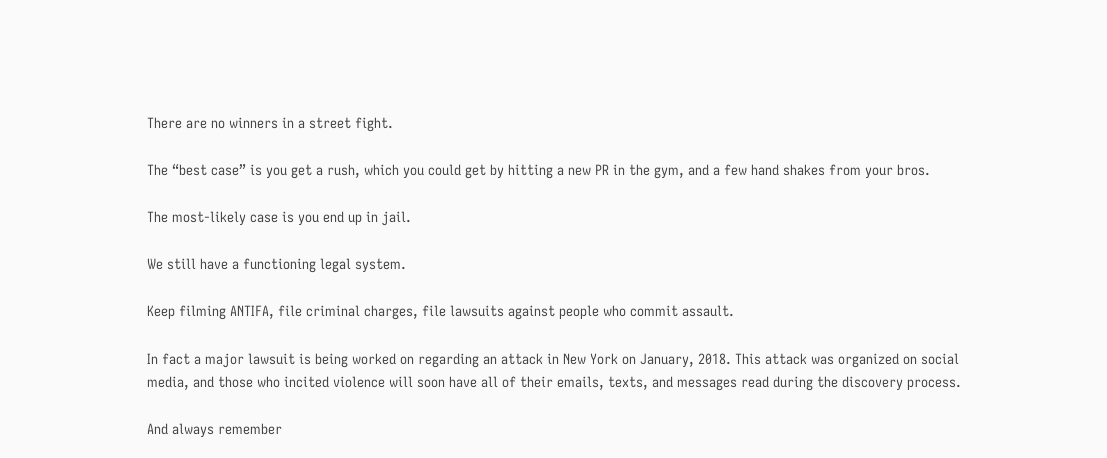There are no winners in a street fight.

The “best case” is you get a rush, which you could get by hitting a new PR in the gym, and a few hand shakes from your bros.

The most-likely case is you end up in jail.

We still have a functioning legal system.

Keep filming ANTIFA, file criminal charges, file lawsuits against people who commit assault.

In fact a major lawsuit is being worked on regarding an attack in New York on January, 2018. This attack was organized on social media, and those who incited violence will soon have all of their emails, texts, and messages read during the discovery process.

And always remember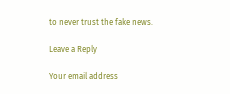to never trust the fake news.

Leave a Reply

Your email address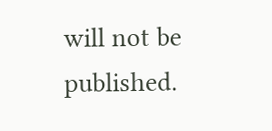will not be published.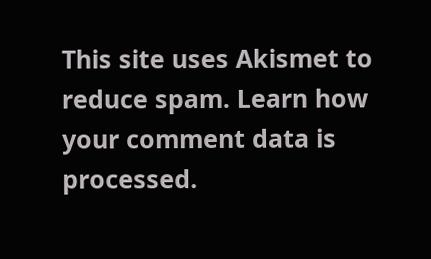This site uses Akismet to reduce spam. Learn how your comment data is processed.